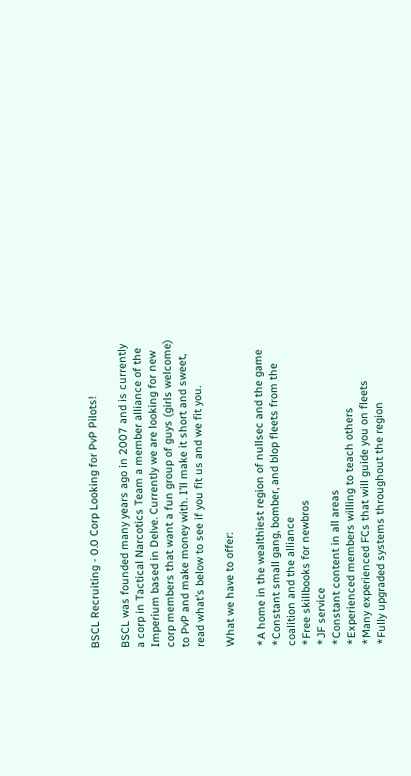BSCL Recruiting - 0.0 Corp Looking for PvP Pilots!

BSCL was founded many years ago in 2007 and is currently a corp in Tactical Narcotics Team a member alliance of the Imperium based in Delve. Currently we are looking for new corp members that want a fun group of guys (girls welcome) to PvP and make money with. I’ll make it short and sweet, read what’s below to see if you fit us and we fit you.

What we have to offer:

*A home in the wealthiest region of nullsec and the game
*Constant small gang, bomber, and blop fleets from the coalition and the alliance
*Free skillbooks for newbros
*JF service
*Constant content in all areas
*Experienced members willing to teach others
*Many experienced FCs that will guide you on fleets
*Fully upgraded systems throughout the region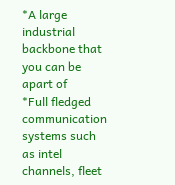*A large industrial backbone that you can be apart of
*Full fledged communication systems such as intel channels, fleet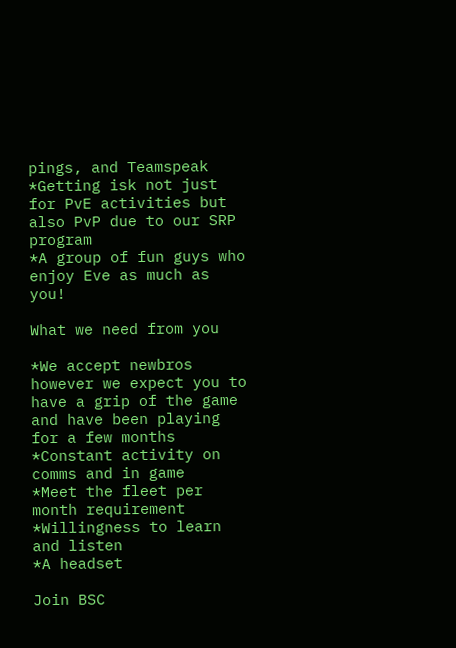pings, and Teamspeak
*Getting isk not just for PvE activities but also PvP due to our SRP program
*A group of fun guys who enjoy Eve as much as you!

What we need from you

*We accept newbros however we expect you to have a grip of the game and have been playing for a few months
*Constant activity on comms and in game
*Meet the fleet per month requirement
*Willingness to learn and listen
*A headset

Join BSC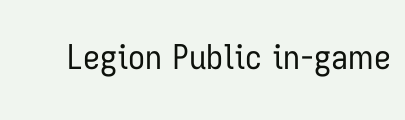Legion Public in-game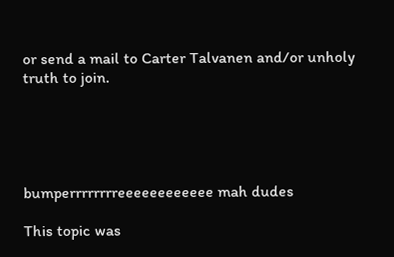or send a mail to Carter Talvanen and/or unholy truth to join.





bumperrrrrrrreeeeeeeeeeee mah dudes

This topic was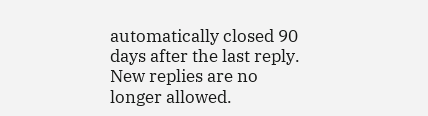automatically closed 90 days after the last reply. New replies are no longer allowed.